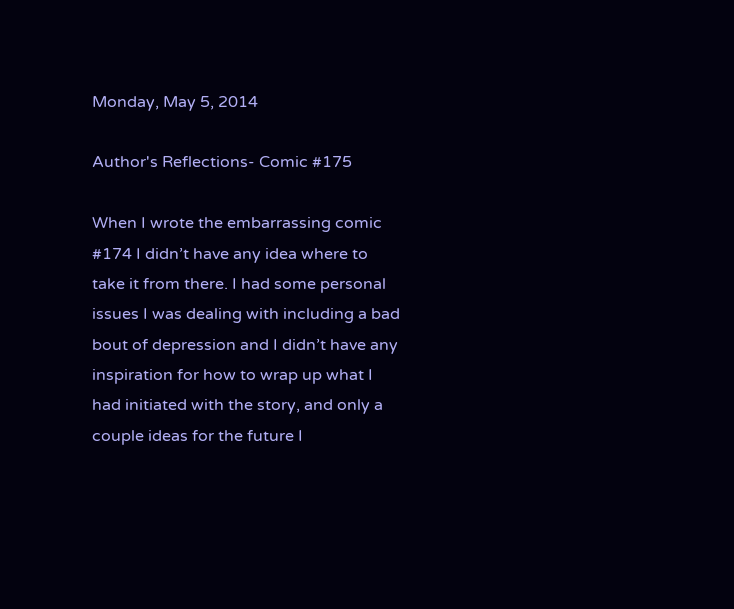Monday, May 5, 2014

Author's Reflections- Comic #175

When I wrote the embarrassing comic #174 I didn’t have any idea where to take it from there. I had some personal issues I was dealing with including a bad bout of depression and I didn’t have any inspiration for how to wrap up what I had initiated with the story, and only a couple ideas for the future I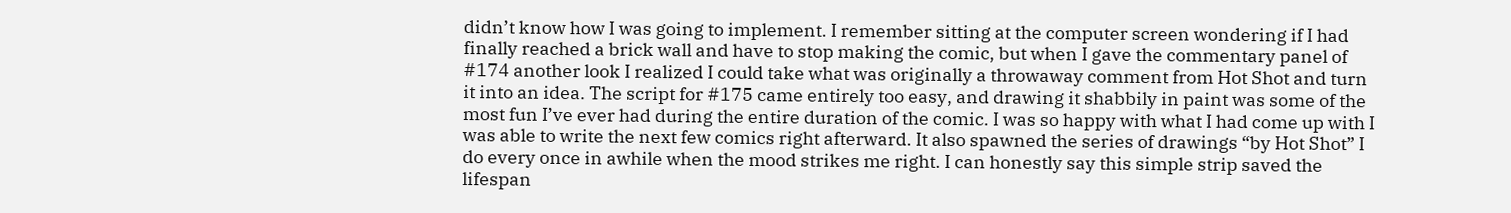didn’t know how I was going to implement. I remember sitting at the computer screen wondering if I had finally reached a brick wall and have to stop making the comic, but when I gave the commentary panel of #174 another look I realized I could take what was originally a throwaway comment from Hot Shot and turn it into an idea. The script for #175 came entirely too easy, and drawing it shabbily in paint was some of the most fun I’ve ever had during the entire duration of the comic. I was so happy with what I had come up with I was able to write the next few comics right afterward. It also spawned the series of drawings “by Hot Shot” I do every once in awhile when the mood strikes me right. I can honestly say this simple strip saved the lifespan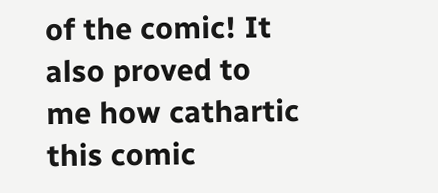of the comic! It also proved to me how cathartic this comic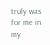truly was for me in my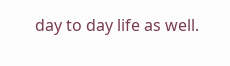day to day life as well.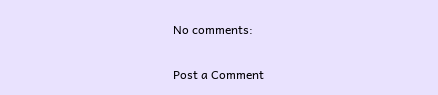No comments:

Post a Comment